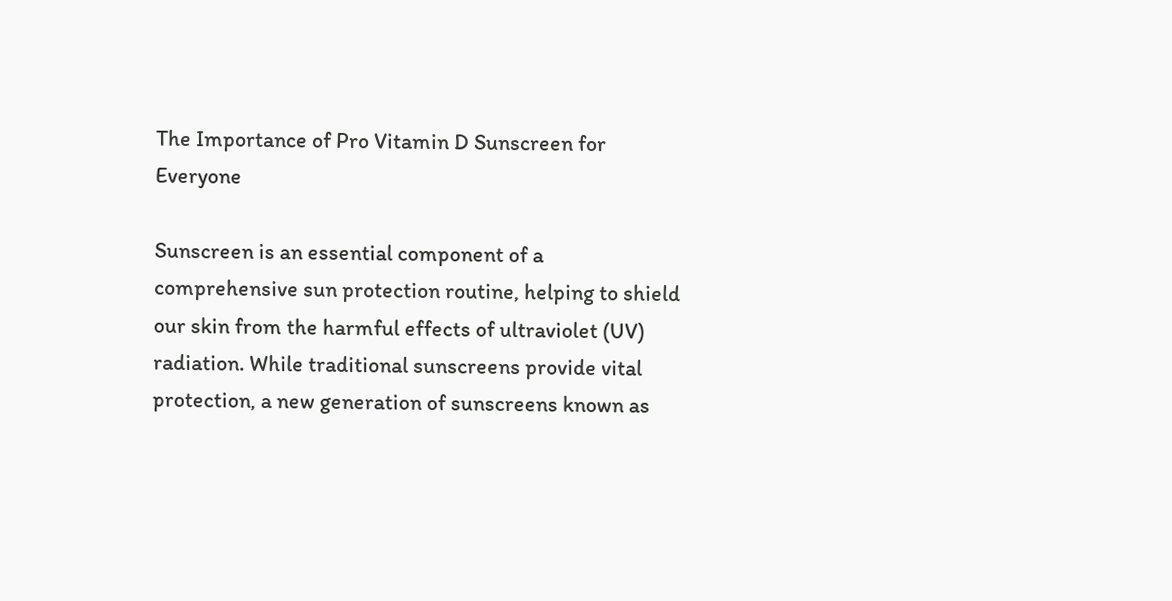The Importance of Pro Vitamin D Sunscreen for Everyone

Sunscreen is an essential component of a comprehensive sun protection routine, helping to shield our skin from the harmful effects of ultraviolet (UV) radiation. While traditional sunscreens provide vital protection, a new generation of sunscreens known as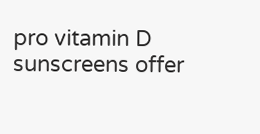pro vitamin D sunscreens offer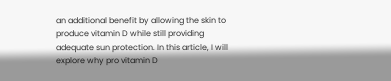an additional benefit by allowing the skin to produce vitamin D while still providing adequate sun protection. In this article, I will explore why pro vitamin D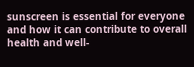sunscreen is essential for everyone and how it can contribute to overall health and well-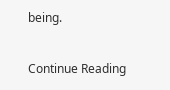being.

Continue Reading